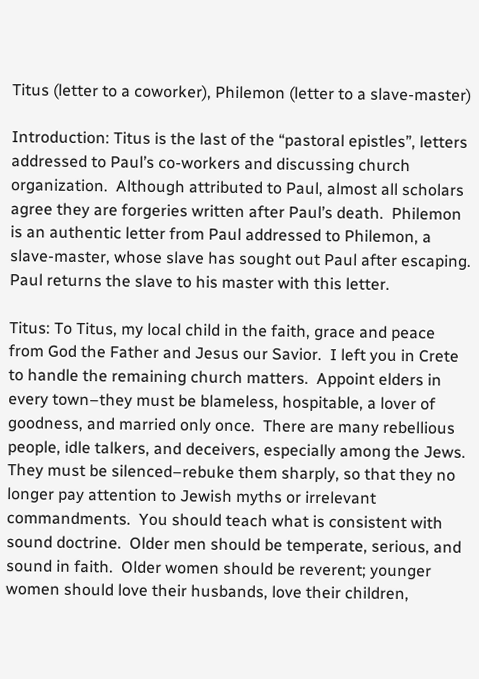Titus (letter to a coworker), Philemon (letter to a slave-master)

Introduction: Titus is the last of the “pastoral epistles”, letters addressed to Paul’s co-workers and discussing church organization.  Although attributed to Paul, almost all scholars agree they are forgeries written after Paul’s death.  Philemon is an authentic letter from Paul addressed to Philemon, a slave-master, whose slave has sought out Paul after escaping.  Paul returns the slave to his master with this letter.

Titus: To Titus, my local child in the faith, grace and peace from God the Father and Jesus our Savior.  I left you in Crete to handle the remaining church matters.  Appoint elders in every town–they must be blameless, hospitable, a lover of goodness, and married only once.  There are many rebellious people, idle talkers, and deceivers, especially among the Jews.  They must be silenced–rebuke them sharply, so that they no longer pay attention to Jewish myths or irrelevant commandments.  You should teach what is consistent with sound doctrine.  Older men should be temperate, serious, and sound in faith.  Older women should be reverent; younger women should love their husbands, love their children,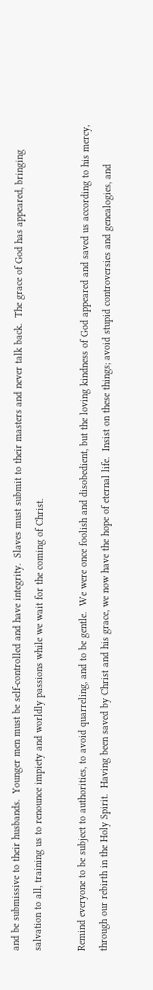and be submissive to their husbands.  Younger men must be self-controlled and have integrity.  Slaves must submit to their masters and never talk back.  The grace of God has appeared, bringing salvation to all, training us to renounce impiety and worldly passions while we wait for the coming of Christ.

Remind everyone to be subject to authorities, to avoid quarreling, and to be gentle.  We were once foolish and disobedient, but the loving kindness of God appeared and saved us according to his mercy, through our rebirth in the Holy Spirit.  Having been saved by Christ and his grace, we now have the hope of eternal life.  Insist on these things; avoid stupid controversies and genealogies, and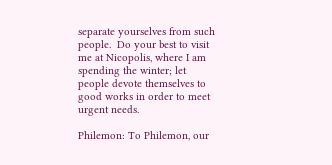separate yourselves from such people.  Do your best to visit me at Nicopolis, where I am spending the winter; let people devote themselves to good works in order to meet urgent needs.

Philemon: To Philemon, our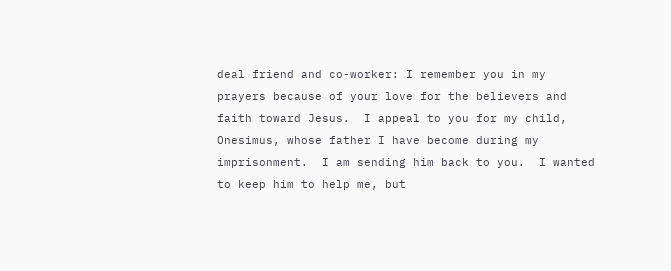deal friend and co-worker: I remember you in my prayers because of your love for the believers and faith toward Jesus.  I appeal to you for my child, Onesimus, whose father I have become during my imprisonment.  I am sending him back to you.  I wanted to keep him to help me, but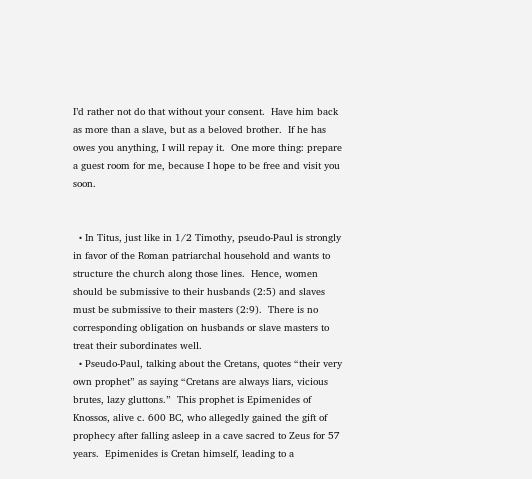I’d rather not do that without your consent.  Have him back as more than a slave, but as a beloved brother.  If he has owes you anything, I will repay it.  One more thing: prepare a guest room for me, because I hope to be free and visit you soon.


  • In Titus, just like in 1/2 Timothy, pseudo-Paul is strongly in favor of the Roman patriarchal household and wants to structure the church along those lines.  Hence, women should be submissive to their husbands (2:5) and slaves must be submissive to their masters (2:9).  There is no corresponding obligation on husbands or slave masters to treat their subordinates well.
  • Pseudo-Paul, talking about the Cretans, quotes “their very own prophet” as saying “Cretans are always liars, vicious brutes, lazy gluttons.”  This prophet is Epimenides of Knossos, alive c. 600 BC, who allegedly gained the gift of prophecy after falling asleep in a cave sacred to Zeus for 57 years.  Epimenides is Cretan himself, leading to a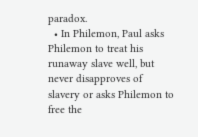paradox.
  • In Philemon, Paul asks Philemon to treat his runaway slave well, but never disapproves of slavery or asks Philemon to free the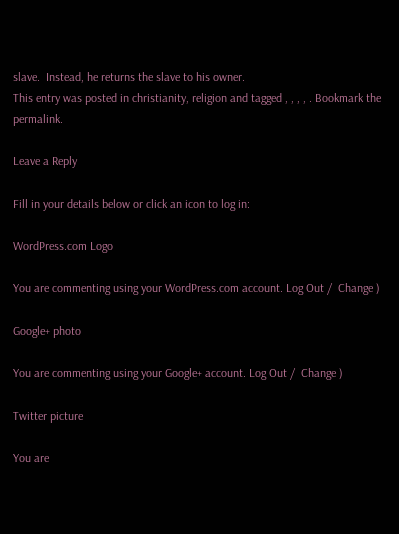slave.  Instead, he returns the slave to his owner.
This entry was posted in christianity, religion and tagged , , , , . Bookmark the permalink.

Leave a Reply

Fill in your details below or click an icon to log in:

WordPress.com Logo

You are commenting using your WordPress.com account. Log Out /  Change )

Google+ photo

You are commenting using your Google+ account. Log Out /  Change )

Twitter picture

You are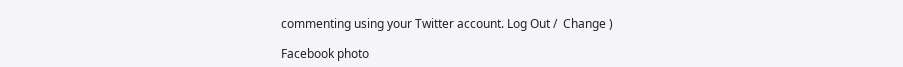commenting using your Twitter account. Log Out /  Change )

Facebook photo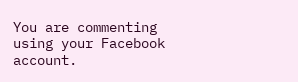You are commenting using your Facebook account.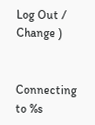Log Out /  Change )


Connecting to %s